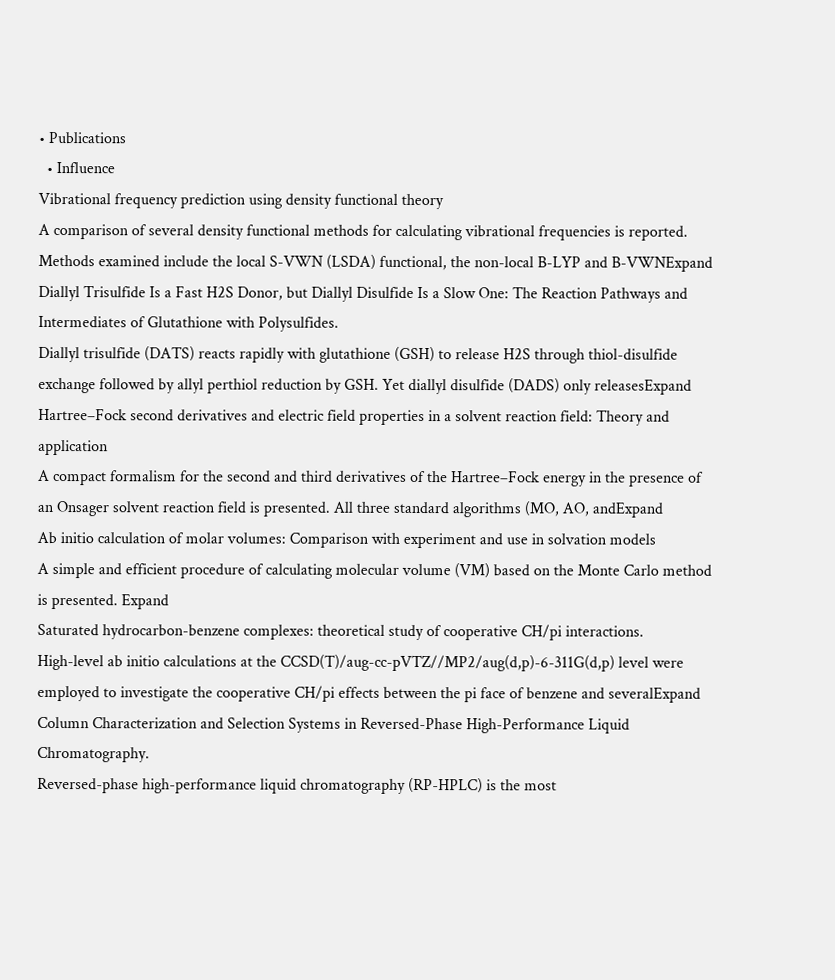• Publications
  • Influence
Vibrational frequency prediction using density functional theory
A comparison of several density functional methods for calculating vibrational frequencies is reported. Methods examined include the local S-VWN (LSDA) functional, the non-local B-LYP and B-VWNExpand
Diallyl Trisulfide Is a Fast H2S Donor, but Diallyl Disulfide Is a Slow One: The Reaction Pathways and Intermediates of Glutathione with Polysulfides.
Diallyl trisulfide (DATS) reacts rapidly with glutathione (GSH) to release H2S through thiol-disulfide exchange followed by allyl perthiol reduction by GSH. Yet diallyl disulfide (DADS) only releasesExpand
Hartree–Fock second derivatives and electric field properties in a solvent reaction field: Theory and application
A compact formalism for the second and third derivatives of the Hartree–Fock energy in the presence of an Onsager solvent reaction field is presented. All three standard algorithms (MO, AO, andExpand
Ab initio calculation of molar volumes: Comparison with experiment and use in solvation models
A simple and efficient procedure of calculating molecular volume (VM) based on the Monte Carlo method is presented. Expand
Saturated hydrocarbon-benzene complexes: theoretical study of cooperative CH/pi interactions.
High-level ab initio calculations at the CCSD(T)/aug-cc-pVTZ//MP2/aug(d,p)-6-311G(d,p) level were employed to investigate the cooperative CH/pi effects between the pi face of benzene and severalExpand
Column Characterization and Selection Systems in Reversed-Phase High-Performance Liquid Chromatography.
Reversed-phase high-performance liquid chromatography (RP-HPLC) is the most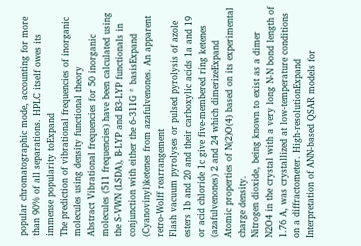popular chromatographic mode, accounting for more than 90% of all separations. HPLC itself owes its immense popularity toExpand
The prediction of vibrational frequencies of inorganic molecules using density functional theory
Abstract Vibrational frequencies for 50 inorganic molecules (511 frequencies) have been calculated using the S-VWN (LSDA), B-LYP and B3-LYP functionals in conjunction with either the 6-311G * basisExpand
(Cyanovinyl)ketenes from azafulvenones. An apparent retro-Wolff rearrangement
Flash vacuum pyrolyses or pulsed pyrolysis of azole esters 1b and 20 and their carboxylic acids 1a and 19 or acid chloride 1c give five-membered ring ketenes (azafulvenones) 2 and 24 which dimerizeExpand
Atomic properties of N(2)O(4) based on its experimental charge density.
Nitrogen dioxide, being known to exist as a dimer N2O4 in the crystal with a very long N-N bond length of 1.76 A, was crystallized at low-temperature conditions on a diffractometer. High-resolutionExpand
Interpretation of ANN‐based QSAR models for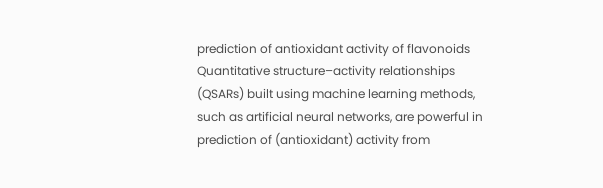prediction of antioxidant activity of flavonoids
Quantitative structure–activity relationships (QSARs) built using machine learning methods, such as artificial neural networks, are powerful in prediction of (antioxidant) activity from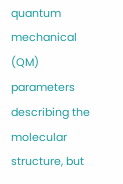quantum mechanical (QM) parameters describing the molecular structure, but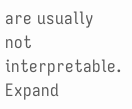are usually not interpretable. Expand